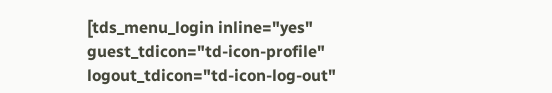[tds_menu_login inline="yes" guest_tdicon="td-icon-profile" logout_tdicon="td-icon-log-out"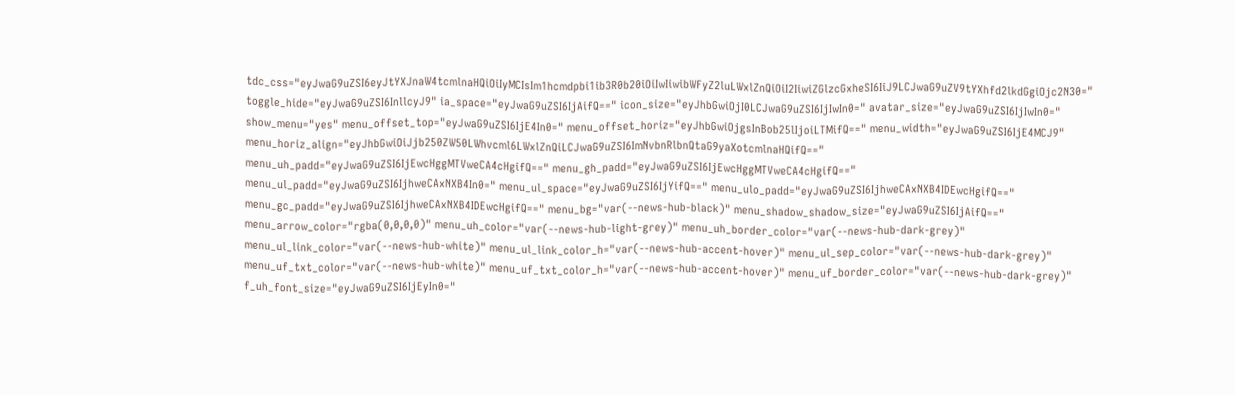tdc_css="eyJwaG9uZSI6eyJtYXJnaW4tcmlnaHQiOiIyMCIsIm1hcmdpbi1ib3R0b20iOiIwIiwibWFyZ2luLWxlZnQiOiI2IiwiZGlzcGxheSI6IiJ9LCJwaG9uZV9tYXhfd2lkdGgiOjc2N30=" toggle_hide="eyJwaG9uZSI6InllcyJ9" ia_space="eyJwaG9uZSI6IjAifQ==" icon_size="eyJhbGwiOjI0LCJwaG9uZSI6IjIwIn0=" avatar_size="eyJwaG9uZSI6IjIwIn0=" show_menu="yes" menu_offset_top="eyJwaG9uZSI6IjE4In0=" menu_offset_horiz="eyJhbGwiOjgsInBob25lIjoiLTMifQ==" menu_width="eyJwaG9uZSI6IjE4MCJ9" menu_horiz_align="eyJhbGwiOiJjb250ZW50LWhvcml6LWxlZnQiLCJwaG9uZSI6ImNvbnRlbnQtaG9yaXotcmlnaHQifQ==" menu_uh_padd="eyJwaG9uZSI6IjEwcHggMTVweCA4cHgifQ==" menu_gh_padd="eyJwaG9uZSI6IjEwcHggMTVweCA4cHgifQ==" menu_ul_padd="eyJwaG9uZSI6IjhweCAxNXB4In0=" menu_ul_space="eyJwaG9uZSI6IjYifQ==" menu_ulo_padd="eyJwaG9uZSI6IjhweCAxNXB4IDEwcHgifQ==" menu_gc_padd="eyJwaG9uZSI6IjhweCAxNXB4IDEwcHgifQ==" menu_bg="var(--news-hub-black)" menu_shadow_shadow_size="eyJwaG9uZSI6IjAifQ==" menu_arrow_color="rgba(0,0,0,0)" menu_uh_color="var(--news-hub-light-grey)" menu_uh_border_color="var(--news-hub-dark-grey)" menu_ul_link_color="var(--news-hub-white)" menu_ul_link_color_h="var(--news-hub-accent-hover)" menu_ul_sep_color="var(--news-hub-dark-grey)" menu_uf_txt_color="var(--news-hub-white)" menu_uf_txt_color_h="var(--news-hub-accent-hover)" menu_uf_border_color="var(--news-hub-dark-grey)" f_uh_font_size="eyJwaG9uZSI6IjEyIn0="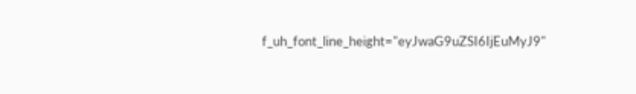f_uh_font_line_height="eyJwaG9uZSI6IjEuMyJ9"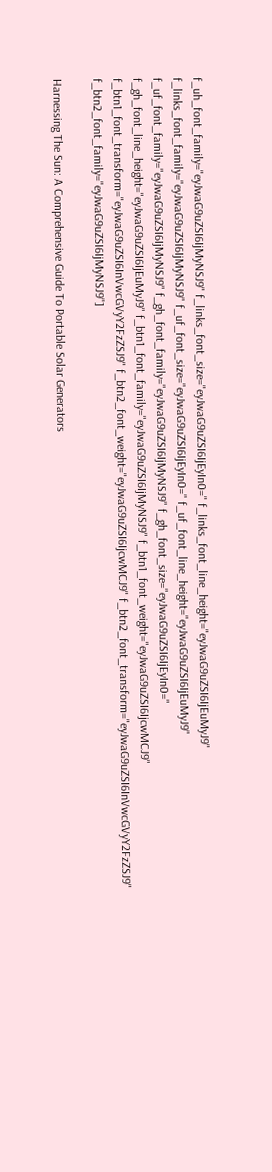f_uh_font_family="eyJwaG9uZSI6IjMyNSJ9" f_links_font_size="eyJwaG9uZSI6IjEyIn0=" f_links_font_line_height="eyJwaG9uZSI6IjEuMyJ9" f_links_font_family="eyJwaG9uZSI6IjMyNSJ9" f_uf_font_size="eyJwaG9uZSI6IjEyIn0=" f_uf_font_line_height="eyJwaG9uZSI6IjEuMyJ9" f_uf_font_family="eyJwaG9uZSI6IjMyNSJ9" f_gh_font_family="eyJwaG9uZSI6IjMyNSJ9" f_gh_font_size="eyJwaG9uZSI6IjEyIn0=" f_gh_font_line_height="eyJwaG9uZSI6IjEuMyJ9" f_btn1_font_family="eyJwaG9uZSI6IjMyNSJ9" f_btn1_font_weight="eyJwaG9uZSI6IjcwMCJ9" f_btn1_font_transform="eyJwaG9uZSI6InVwcGVyY2FzZSJ9" f_btn2_font_weight="eyJwaG9uZSI6IjcwMCJ9" f_btn2_font_transform="eyJwaG9uZSI6InVwcGVyY2FzZSJ9" f_btn2_font_family="eyJwaG9uZSI6IjMyNSJ9"]

Harnessing The Sun: A Comprehensive Guide To Portable Solar Generators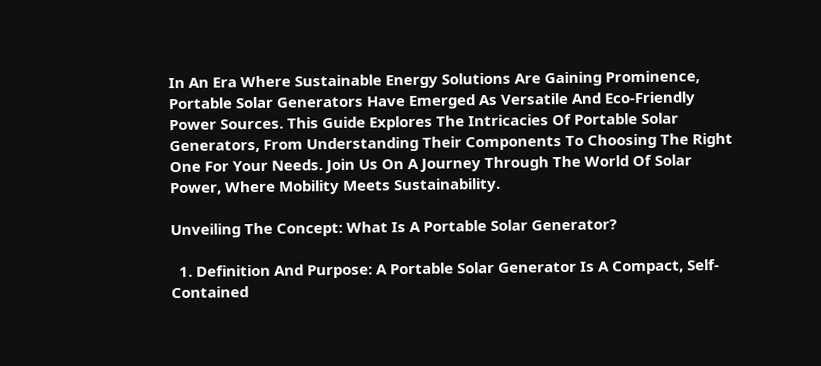In An Era Where Sustainable Energy Solutions Are Gaining Prominence, Portable Solar Generators Have Emerged As Versatile And Eco-Friendly Power Sources. This Guide Explores The Intricacies Of Portable Solar Generators, From Understanding Their Components To Choosing The Right One For Your Needs. Join Us On A Journey Through The World Of Solar Power, Where Mobility Meets Sustainability.

Unveiling The Concept: What Is A Portable Solar Generator?

  1. Definition And Purpose: A Portable Solar Generator Is A Compact, Self-Contained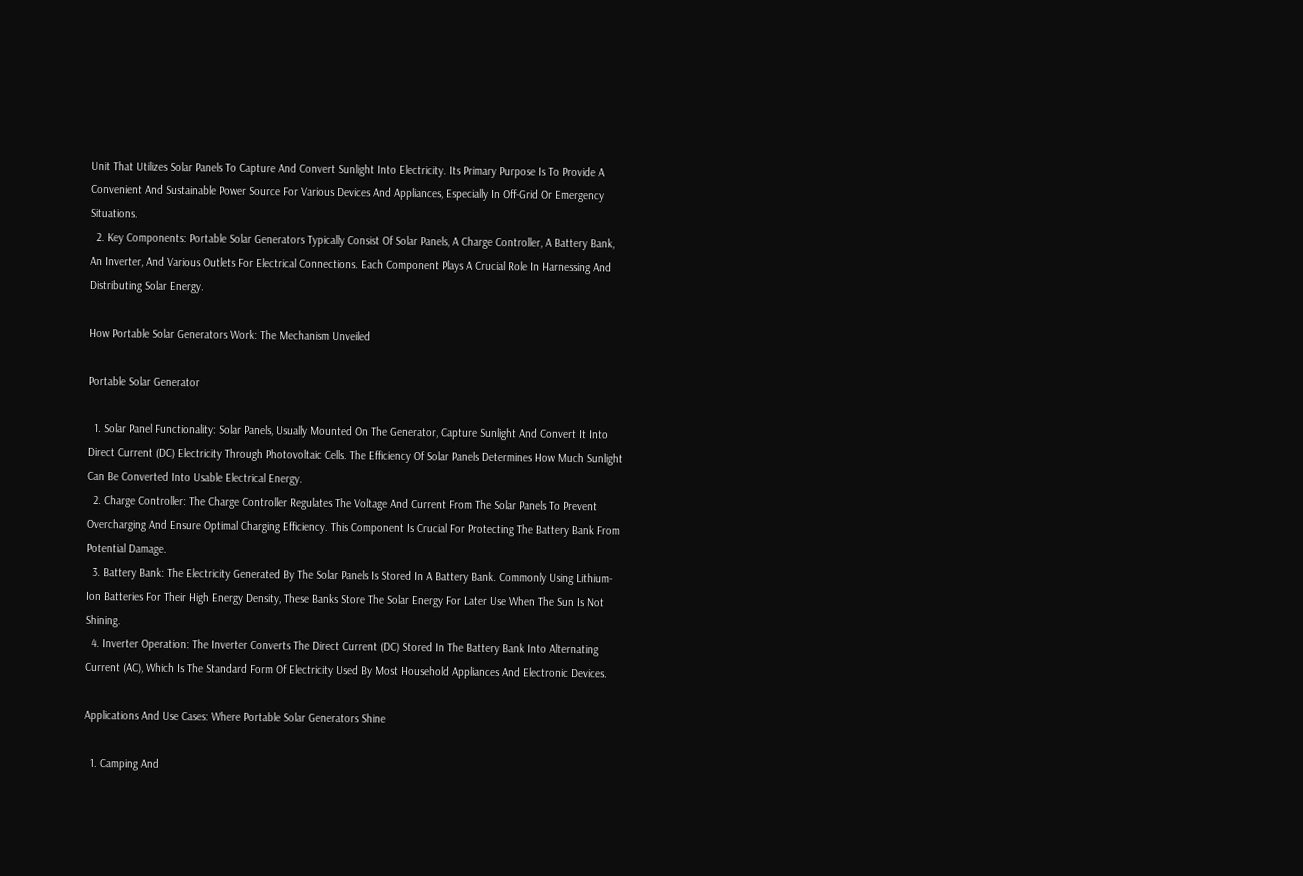Unit That Utilizes Solar Panels To Capture And Convert Sunlight Into Electricity. Its Primary Purpose Is To Provide A Convenient And Sustainable Power Source For Various Devices And Appliances, Especially In Off-Grid Or Emergency Situations.
  2. Key Components: Portable Solar Generators Typically Consist Of Solar Panels, A Charge Controller, A Battery Bank, An Inverter, And Various Outlets For Electrical Connections. Each Component Plays A Crucial Role In Harnessing And Distributing Solar Energy.

How Portable Solar Generators Work: The Mechanism Unveiled

Portable Solar Generator

  1. Solar Panel Functionality: Solar Panels, Usually Mounted On The Generator, Capture Sunlight And Convert It Into Direct Current (DC) Electricity Through Photovoltaic Cells. The Efficiency Of Solar Panels Determines How Much Sunlight Can Be Converted Into Usable Electrical Energy.
  2. Charge Controller: The Charge Controller Regulates The Voltage And Current From The Solar Panels To Prevent Overcharging And Ensure Optimal Charging Efficiency. This Component Is Crucial For Protecting The Battery Bank From Potential Damage.
  3. Battery Bank: The Electricity Generated By The Solar Panels Is Stored In A Battery Bank. Commonly Using Lithium-Ion Batteries For Their High Energy Density, These Banks Store The Solar Energy For Later Use When The Sun Is Not Shining.
  4. Inverter Operation: The Inverter Converts The Direct Current (DC) Stored In The Battery Bank Into Alternating Current (AC), Which Is The Standard Form Of Electricity Used By Most Household Appliances And Electronic Devices.

Applications And Use Cases: Where Portable Solar Generators Shine

  1. Camping And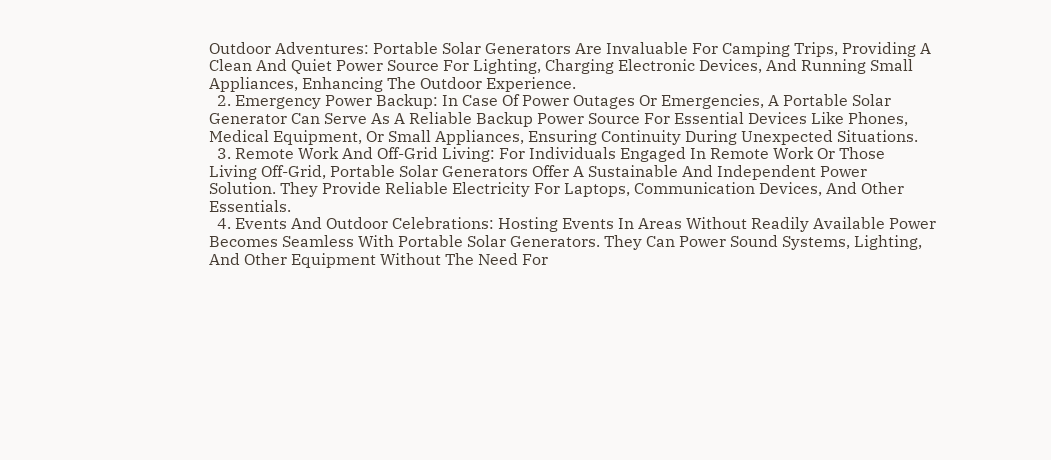Outdoor Adventures: Portable Solar Generators Are Invaluable For Camping Trips, Providing A Clean And Quiet Power Source For Lighting, Charging Electronic Devices, And Running Small Appliances, Enhancing The Outdoor Experience.
  2. Emergency Power Backup: In Case Of Power Outages Or Emergencies, A Portable Solar Generator Can Serve As A Reliable Backup Power Source For Essential Devices Like Phones, Medical Equipment, Or Small Appliances, Ensuring Continuity During Unexpected Situations.
  3. Remote Work And Off-Grid Living: For Individuals Engaged In Remote Work Or Those Living Off-Grid, Portable Solar Generators Offer A Sustainable And Independent Power Solution. They Provide Reliable Electricity For Laptops, Communication Devices, And Other Essentials.
  4. Events And Outdoor Celebrations: Hosting Events In Areas Without Readily Available Power Becomes Seamless With Portable Solar Generators. They Can Power Sound Systems, Lighting, And Other Equipment Without The Need For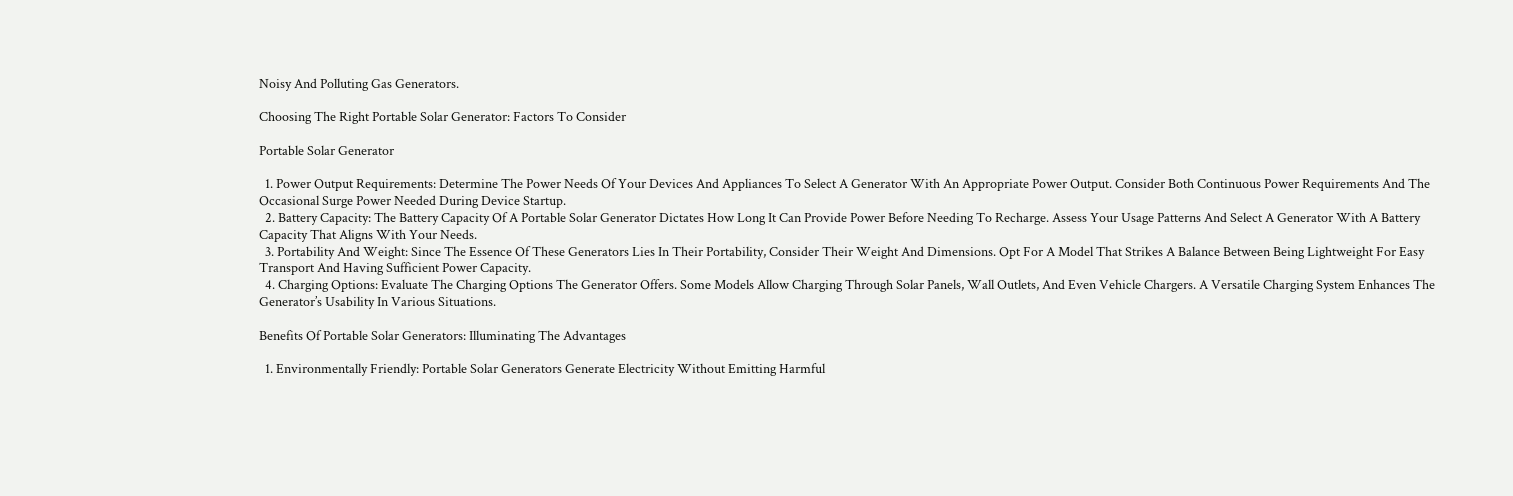Noisy And Polluting Gas Generators.

Choosing The Right Portable Solar Generator: Factors To Consider

Portable Solar Generator

  1. Power Output Requirements: Determine The Power Needs Of Your Devices And Appliances To Select A Generator With An Appropriate Power Output. Consider Both Continuous Power Requirements And The Occasional Surge Power Needed During Device Startup.
  2. Battery Capacity: The Battery Capacity Of A Portable Solar Generator Dictates How Long It Can Provide Power Before Needing To Recharge. Assess Your Usage Patterns And Select A Generator With A Battery Capacity That Aligns With Your Needs.
  3. Portability And Weight: Since The Essence Of These Generators Lies In Their Portability, Consider Their Weight And Dimensions. Opt For A Model That Strikes A Balance Between Being Lightweight For Easy Transport And Having Sufficient Power Capacity.
  4. Charging Options: Evaluate The Charging Options The Generator Offers. Some Models Allow Charging Through Solar Panels, Wall Outlets, And Even Vehicle Chargers. A Versatile Charging System Enhances The Generator’s Usability In Various Situations.

Benefits Of Portable Solar Generators: Illuminating The Advantages

  1. Environmentally Friendly: Portable Solar Generators Generate Electricity Without Emitting Harmful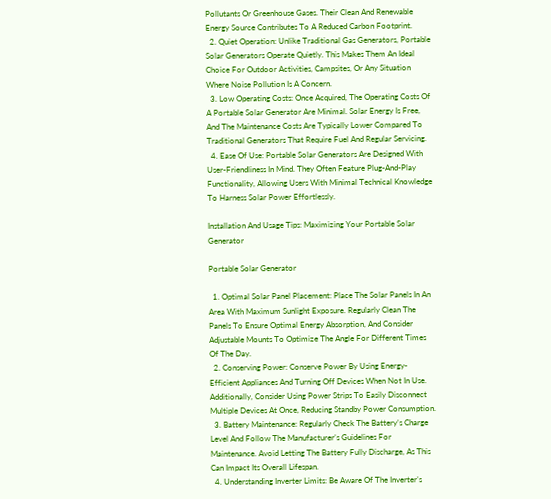Pollutants Or Greenhouse Gases. Their Clean And Renewable Energy Source Contributes To A Reduced Carbon Footprint.
  2. Quiet Operation: Unlike Traditional Gas Generators, Portable Solar Generators Operate Quietly. This Makes Them An Ideal Choice For Outdoor Activities, Campsites, Or Any Situation Where Noise Pollution Is A Concern.
  3. Low Operating Costs: Once Acquired, The Operating Costs Of A Portable Solar Generator Are Minimal. Solar Energy Is Free, And The Maintenance Costs Are Typically Lower Compared To Traditional Generators That Require Fuel And Regular Servicing.
  4. Ease Of Use: Portable Solar Generators Are Designed With User-Friendliness In Mind. They Often Feature Plug-And-Play Functionality, Allowing Users With Minimal Technical Knowledge To Harness Solar Power Effortlessly.

Installation And Usage Tips: Maximizing Your Portable Solar Generator

Portable Solar Generator

  1. Optimal Solar Panel Placement: Place The Solar Panels In An Area With Maximum Sunlight Exposure. Regularly Clean The Panels To Ensure Optimal Energy Absorption, And Consider Adjustable Mounts To Optimize The Angle For Different Times Of The Day.
  2. Conserving Power: Conserve Power By Using Energy-Efficient Appliances And Turning Off Devices When Not In Use. Additionally, Consider Using Power Strips To Easily Disconnect Multiple Devices At Once, Reducing Standby Power Consumption.
  3. Battery Maintenance: Regularly Check The Battery’s Charge Level And Follow The Manufacturer’s Guidelines For Maintenance. Avoid Letting The Battery Fully Discharge, As This Can Impact Its Overall Lifespan.
  4. Understanding Inverter Limits: Be Aware Of The Inverter’s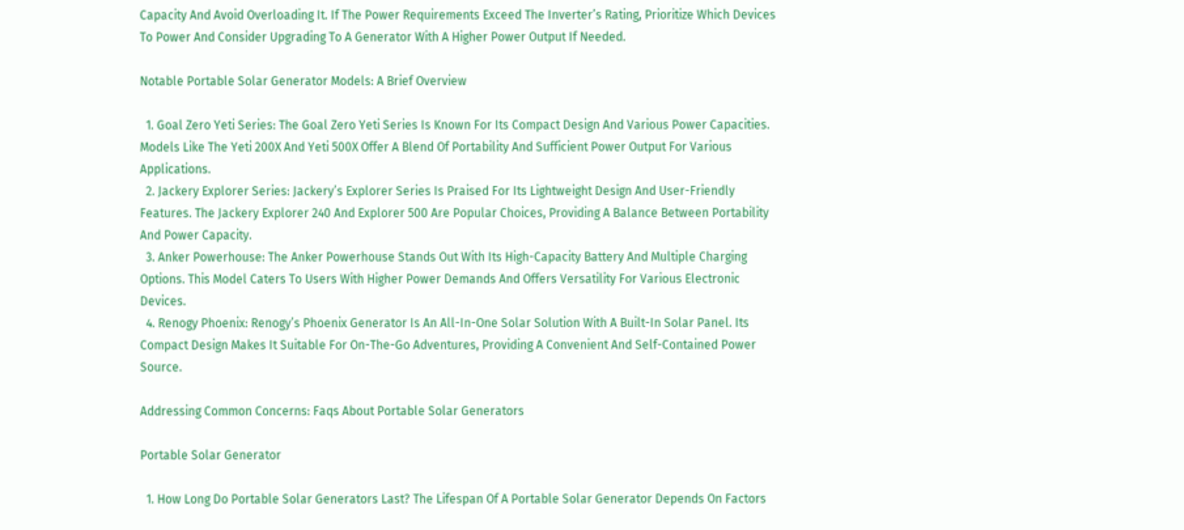Capacity And Avoid Overloading It. If The Power Requirements Exceed The Inverter’s Rating, Prioritize Which Devices To Power And Consider Upgrading To A Generator With A Higher Power Output If Needed.

Notable Portable Solar Generator Models: A Brief Overview

  1. Goal Zero Yeti Series: The Goal Zero Yeti Series Is Known For Its Compact Design And Various Power Capacities. Models Like The Yeti 200X And Yeti 500X Offer A Blend Of Portability And Sufficient Power Output For Various Applications.
  2. Jackery Explorer Series: Jackery’s Explorer Series Is Praised For Its Lightweight Design And User-Friendly Features. The Jackery Explorer 240 And Explorer 500 Are Popular Choices, Providing A Balance Between Portability And Power Capacity.
  3. Anker Powerhouse: The Anker Powerhouse Stands Out With Its High-Capacity Battery And Multiple Charging Options. This Model Caters To Users With Higher Power Demands And Offers Versatility For Various Electronic Devices.
  4. Renogy Phoenix: Renogy’s Phoenix Generator Is An All-In-One Solar Solution With A Built-In Solar Panel. Its Compact Design Makes It Suitable For On-The-Go Adventures, Providing A Convenient And Self-Contained Power Source.

Addressing Common Concerns: Faqs About Portable Solar Generators

Portable Solar Generator

  1. How Long Do Portable Solar Generators Last? The Lifespan Of A Portable Solar Generator Depends On Factors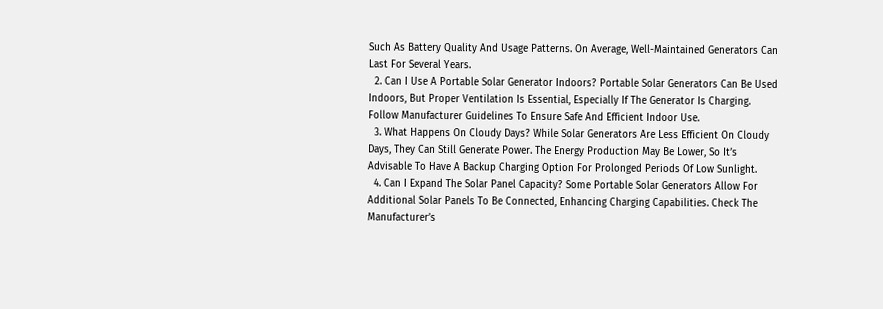Such As Battery Quality And Usage Patterns. On Average, Well-Maintained Generators Can Last For Several Years.
  2. Can I Use A Portable Solar Generator Indoors? Portable Solar Generators Can Be Used Indoors, But Proper Ventilation Is Essential, Especially If The Generator Is Charging. Follow Manufacturer Guidelines To Ensure Safe And Efficient Indoor Use.
  3. What Happens On Cloudy Days? While Solar Generators Are Less Efficient On Cloudy Days, They Can Still Generate Power. The Energy Production May Be Lower, So It’s Advisable To Have A Backup Charging Option For Prolonged Periods Of Low Sunlight.
  4. Can I Expand The Solar Panel Capacity? Some Portable Solar Generators Allow For Additional Solar Panels To Be Connected, Enhancing Charging Capabilities. Check The Manufacturer’s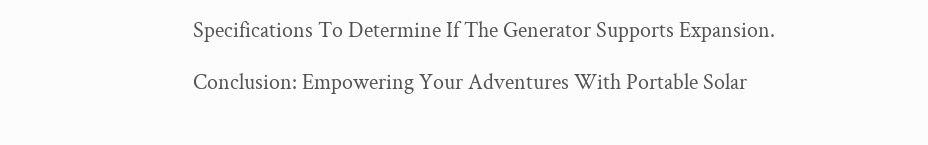Specifications To Determine If The Generator Supports Expansion.

Conclusion: Empowering Your Adventures With Portable Solar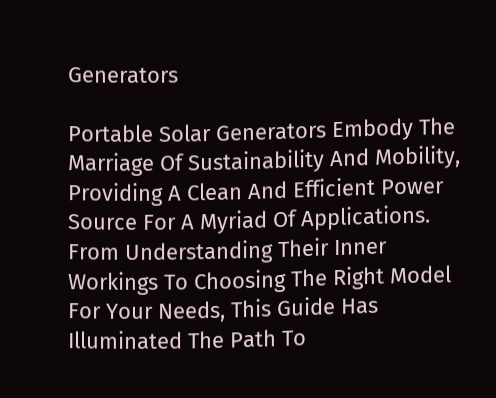Generators

Portable Solar Generators Embody The Marriage Of Sustainability And Mobility, Providing A Clean And Efficient Power Source For A Myriad Of Applications. From Understanding Their Inner Workings To Choosing The Right Model For Your Needs, This Guide Has Illuminated The Path To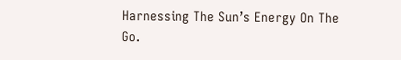Harnessing The Sun’s Energy On The Go.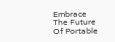Embrace The Future Of Portable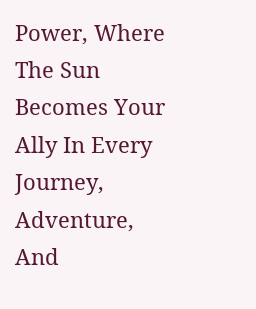Power, Where The Sun Becomes Your Ally In Every Journey, Adventure, And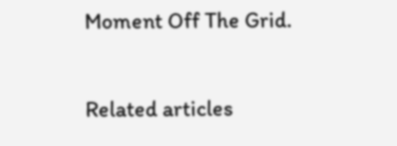Moment Off The Grid.

Related articles